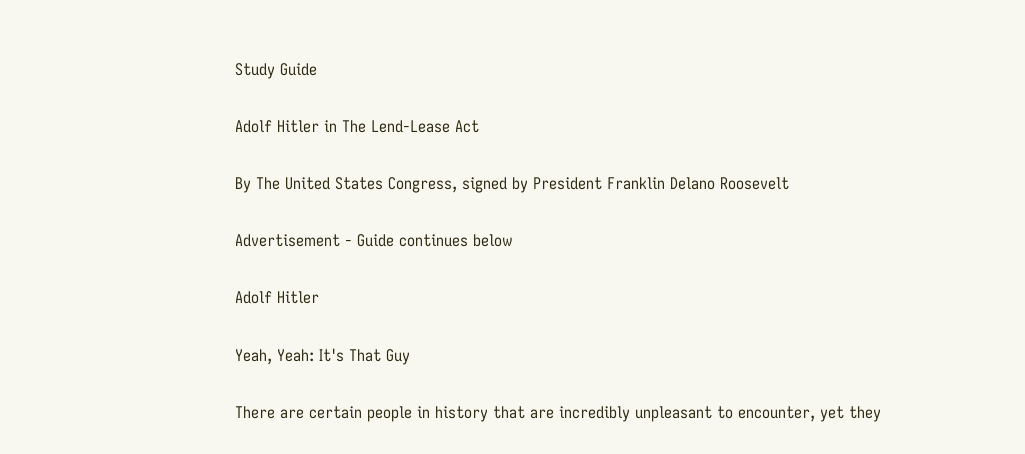Study Guide

Adolf Hitler in The Lend-Lease Act

By The United States Congress, signed by President Franklin Delano Roosevelt

Advertisement - Guide continues below

Adolf Hitler

Yeah, Yeah: It's That Guy

There are certain people in history that are incredibly unpleasant to encounter, yet they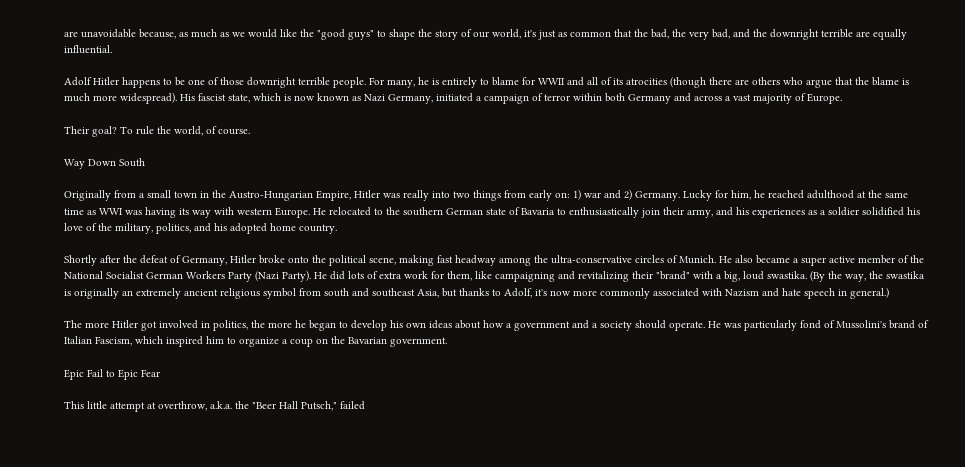are unavoidable because, as much as we would like the "good guys" to shape the story of our world, it's just as common that the bad, the very bad, and the downright terrible are equally influential.

Adolf Hitler happens to be one of those downright terrible people. For many, he is entirely to blame for WWII and all of its atrocities (though there are others who argue that the blame is much more widespread). His fascist state, which is now known as Nazi Germany, initiated a campaign of terror within both Germany and across a vast majority of Europe.

Their goal? To rule the world, of course.

Way Down South

Originally from a small town in the Austro-Hungarian Empire, Hitler was really into two things from early on: 1) war and 2) Germany. Lucky for him, he reached adulthood at the same time as WWI was having its way with western Europe. He relocated to the southern German state of Bavaria to enthusiastically join their army, and his experiences as a soldier solidified his love of the military, politics, and his adopted home country.

Shortly after the defeat of Germany, Hitler broke onto the political scene, making fast headway among the ultra-conservative circles of Munich. He also became a super active member of the National Socialist German Workers Party (Nazi Party). He did lots of extra work for them, like campaigning and revitalizing their "brand" with a big, loud swastika. (By the way, the swastika is originally an extremely ancient religious symbol from south and southeast Asia, but thanks to Adolf, it's now more commonly associated with Nazism and hate speech in general.)

The more Hitler got involved in politics, the more he began to develop his own ideas about how a government and a society should operate. He was particularly fond of Mussolini's brand of Italian Fascism, which inspired him to organize a coup on the Bavarian government.

Epic Fail to Epic Fear

This little attempt at overthrow, a.k.a. the "Beer Hall Putsch," failed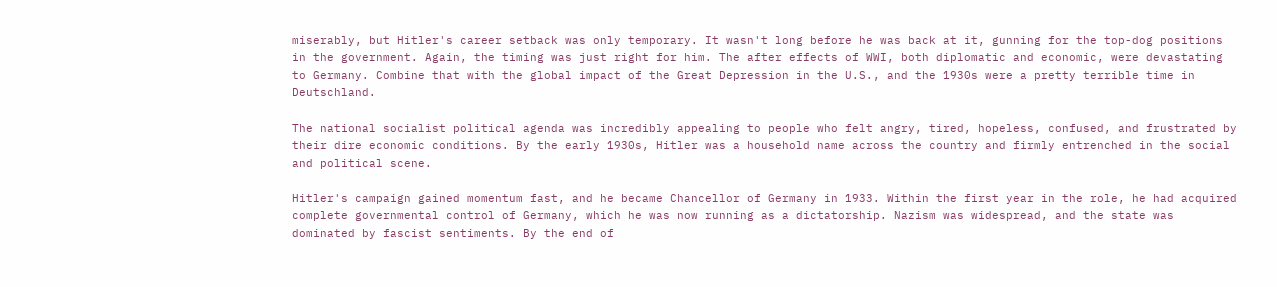miserably, but Hitler's career setback was only temporary. It wasn't long before he was back at it, gunning for the top-dog positions in the government. Again, the timing was just right for him. The after effects of WWI, both diplomatic and economic, were devastating to Germany. Combine that with the global impact of the Great Depression in the U.S., and the 1930s were a pretty terrible time in Deutschland.

The national socialist political agenda was incredibly appealing to people who felt angry, tired, hopeless, confused, and frustrated by their dire economic conditions. By the early 1930s, Hitler was a household name across the country and firmly entrenched in the social and political scene.

Hitler's campaign gained momentum fast, and he became Chancellor of Germany in 1933. Within the first year in the role, he had acquired complete governmental control of Germany, which he was now running as a dictatorship. Nazism was widespread, and the state was dominated by fascist sentiments. By the end of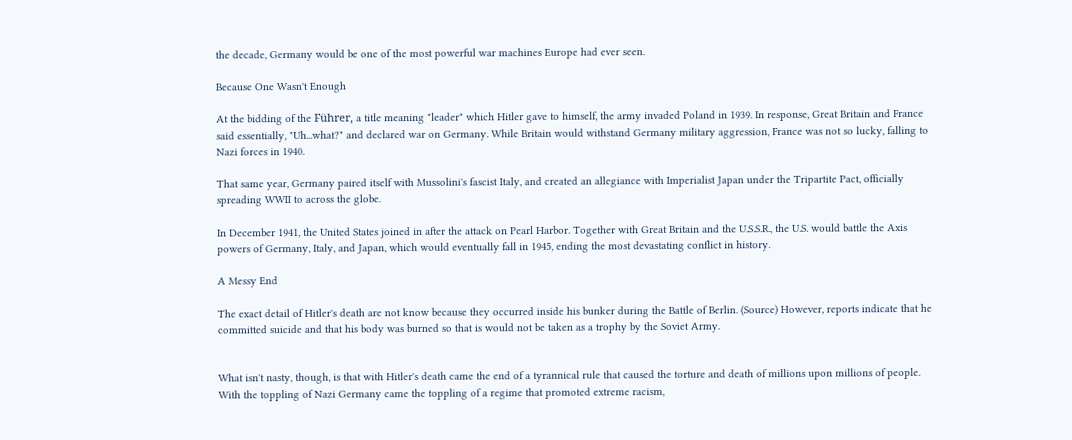the decade, Germany would be one of the most powerful war machines Europe had ever seen.

Because One Wasn't Enough

At the bidding of the Führer, a title meaning "leader" which Hitler gave to himself, the army invaded Poland in 1939. In response, Great Britain and France said essentially, "Uh...what?" and declared war on Germany. While Britain would withstand Germany military aggression, France was not so lucky, falling to Nazi forces in 1940.

That same year, Germany paired itself with Mussolini's fascist Italy, and created an allegiance with Imperialist Japan under the Tripartite Pact, officially spreading WWII to across the globe.

In December 1941, the United States joined in after the attack on Pearl Harbor. Together with Great Britain and the U.S.S.R., the U.S. would battle the Axis powers of Germany, Italy, and Japan, which would eventually fall in 1945, ending the most devastating conflict in history.

A Messy End

The exact detail of Hitler's death are not know because they occurred inside his bunker during the Battle of Berlin. (Source) However, reports indicate that he committed suicide and that his body was burned so that is would not be taken as a trophy by the Soviet Army.


What isn't nasty, though, is that with Hitler's death came the end of a tyrannical rule that caused the torture and death of millions upon millions of people. With the toppling of Nazi Germany came the toppling of a regime that promoted extreme racism,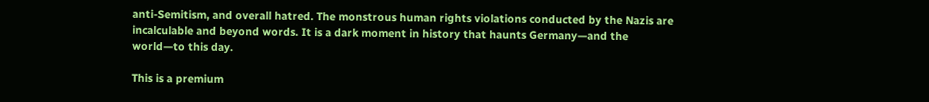anti-Semitism, and overall hatred. The monstrous human rights violations conducted by the Nazis are incalculable and beyond words. It is a dark moment in history that haunts Germany—and the world—to this day.

This is a premium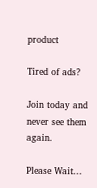product

Tired of ads?

Join today and never see them again.

Please Wait...